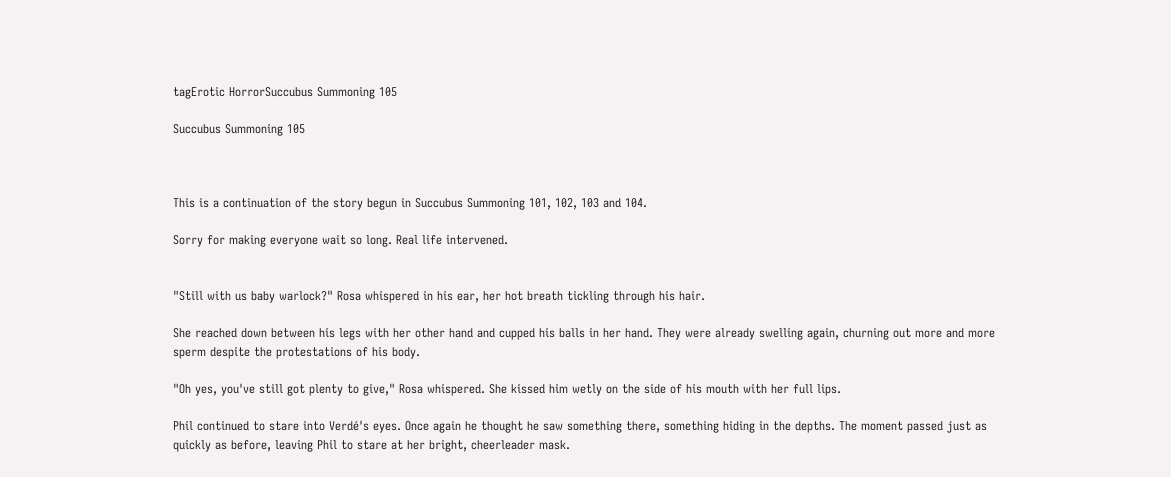tagErotic HorrorSuccubus Summoning 105

Succubus Summoning 105



This is a continuation of the story begun in Succubus Summoning 101, 102, 103 and 104.

Sorry for making everyone wait so long. Real life intervened.


"Still with us baby warlock?" Rosa whispered in his ear, her hot breath tickling through his hair.

She reached down between his legs with her other hand and cupped his balls in her hand. They were already swelling again, churning out more and more sperm despite the protestations of his body.

"Oh yes, you've still got plenty to give," Rosa whispered. She kissed him wetly on the side of his mouth with her full lips.

Phil continued to stare into Verdé's eyes. Once again he thought he saw something there, something hiding in the depths. The moment passed just as quickly as before, leaving Phil to stare at her bright, cheerleader mask.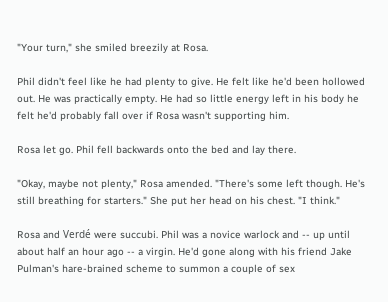"Your turn," she smiled breezily at Rosa.

Phil didn't feel like he had plenty to give. He felt like he'd been hollowed out. He was practically empty. He had so little energy left in his body he felt he'd probably fall over if Rosa wasn't supporting him.

Rosa let go. Phil fell backwards onto the bed and lay there.

"Okay, maybe not plenty," Rosa amended. "There's some left though. He's still breathing for starters." She put her head on his chest. "I think."

Rosa and Verdé were succubi. Phil was a novice warlock and -- up until about half an hour ago -- a virgin. He'd gone along with his friend Jake Pulman's hare-brained scheme to summon a couple of sex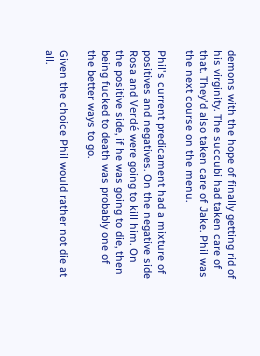demons with the hope of finally getting rid of his virginity. The succubi had taken care of that. They'd also taken care of Jake. Phil was the next course on the menu.

Phil's current predicament had a mixture of positives and negatives. On the negative side Rosa and Verdé were going to kill him. On the positive side, if he was going to die, then being fucked to death was probably one of the better ways to go.

Given the choice Phil would rather not die at all.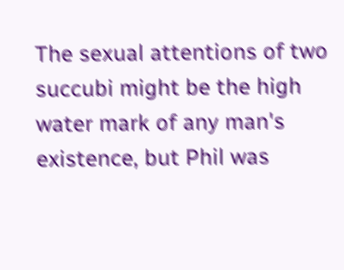The sexual attentions of two succubi might be the high water mark of any man's existence, but Phil was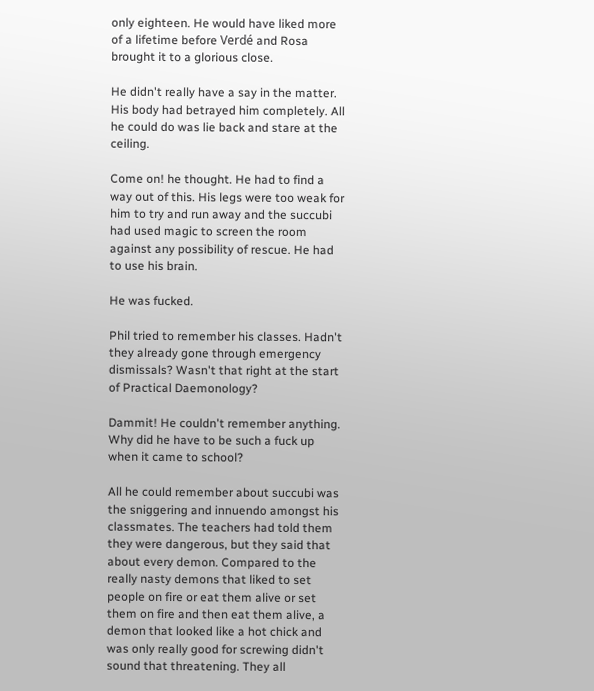only eighteen. He would have liked more of a lifetime before Verdé and Rosa brought it to a glorious close.

He didn't really have a say in the matter. His body had betrayed him completely. All he could do was lie back and stare at the ceiling.

Come on! he thought. He had to find a way out of this. His legs were too weak for him to try and run away and the succubi had used magic to screen the room against any possibility of rescue. He had to use his brain.

He was fucked.

Phil tried to remember his classes. Hadn't they already gone through emergency dismissals? Wasn't that right at the start of Practical Daemonology?

Dammit! He couldn't remember anything. Why did he have to be such a fuck up when it came to school?

All he could remember about succubi was the sniggering and innuendo amongst his classmates. The teachers had told them they were dangerous, but they said that about every demon. Compared to the really nasty demons that liked to set people on fire or eat them alive or set them on fire and then eat them alive, a demon that looked like a hot chick and was only really good for screwing didn't sound that threatening. They all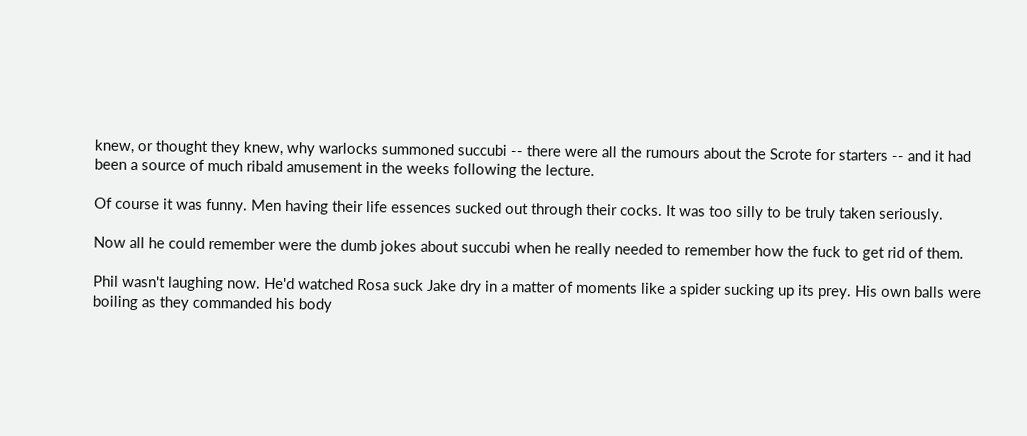knew, or thought they knew, why warlocks summoned succubi -- there were all the rumours about the Scrote for starters -- and it had been a source of much ribald amusement in the weeks following the lecture.

Of course it was funny. Men having their life essences sucked out through their cocks. It was too silly to be truly taken seriously.

Now all he could remember were the dumb jokes about succubi when he really needed to remember how the fuck to get rid of them.

Phil wasn't laughing now. He'd watched Rosa suck Jake dry in a matter of moments like a spider sucking up its prey. His own balls were boiling as they commanded his body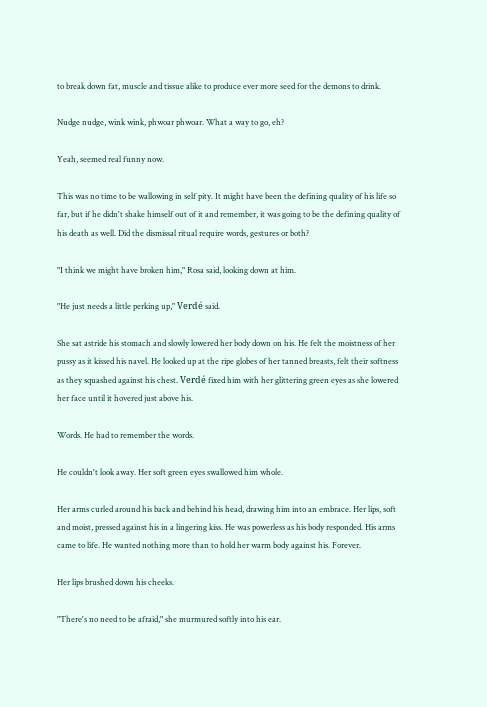to break down fat, muscle and tissue alike to produce ever more seed for the demons to drink.

Nudge nudge, wink wink, phwoar phwoar. What a way to go, eh?

Yeah, seemed real funny now.

This was no time to be wallowing in self pity. It might have been the defining quality of his life so far, but if he didn't shake himself out of it and remember, it was going to be the defining quality of his death as well. Did the dismissal ritual require words, gestures or both?

"I think we might have broken him," Rosa said, looking down at him.

"He just needs a little perking up," Verdé said.

She sat astride his stomach and slowly lowered her body down on his. He felt the moistness of her pussy as it kissed his navel. He looked up at the ripe globes of her tanned breasts, felt their softness as they squashed against his chest. Verdé fixed him with her glittering green eyes as she lowered her face until it hovered just above his.

Words. He had to remember the words.

He couldn't look away. Her soft green eyes swallowed him whole.

Her arms curled around his back and behind his head, drawing him into an embrace. Her lips, soft and moist, pressed against his in a lingering kiss. He was powerless as his body responded. His arms came to life. He wanted nothing more than to hold her warm body against his. Forever.

Her lips brushed down his cheeks.

"There's no need to be afraid," she murmured softly into his ear.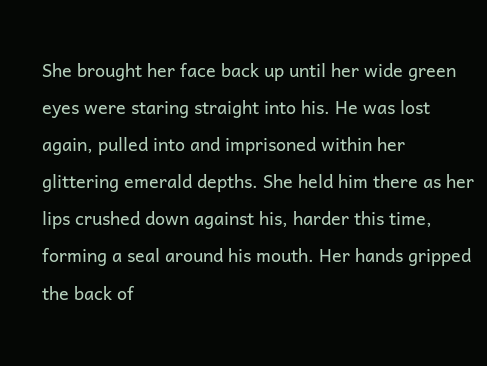She brought her face back up until her wide green eyes were staring straight into his. He was lost again, pulled into and imprisoned within her glittering emerald depths. She held him there as her lips crushed down against his, harder this time, forming a seal around his mouth. Her hands gripped the back of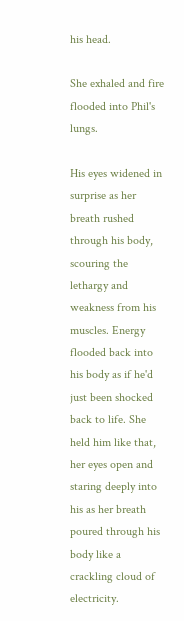his head.

She exhaled and fire flooded into Phil's lungs.

His eyes widened in surprise as her breath rushed through his body, scouring the lethargy and weakness from his muscles. Energy flooded back into his body as if he'd just been shocked back to life. She held him like that, her eyes open and staring deeply into his as her breath poured through his body like a crackling cloud of electricity.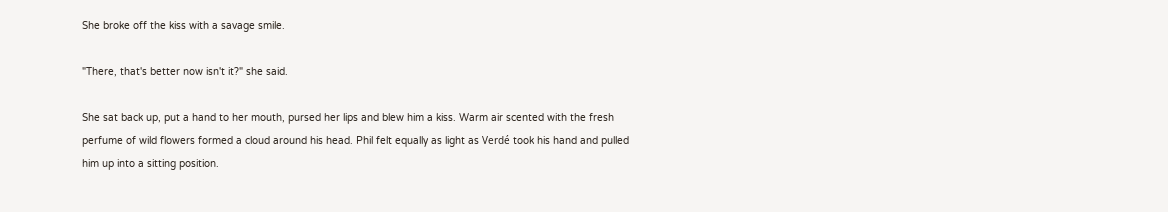She broke off the kiss with a savage smile.

"There, that's better now isn't it?" she said.

She sat back up, put a hand to her mouth, pursed her lips and blew him a kiss. Warm air scented with the fresh perfume of wild flowers formed a cloud around his head. Phil felt equally as light as Verdé took his hand and pulled him up into a sitting position.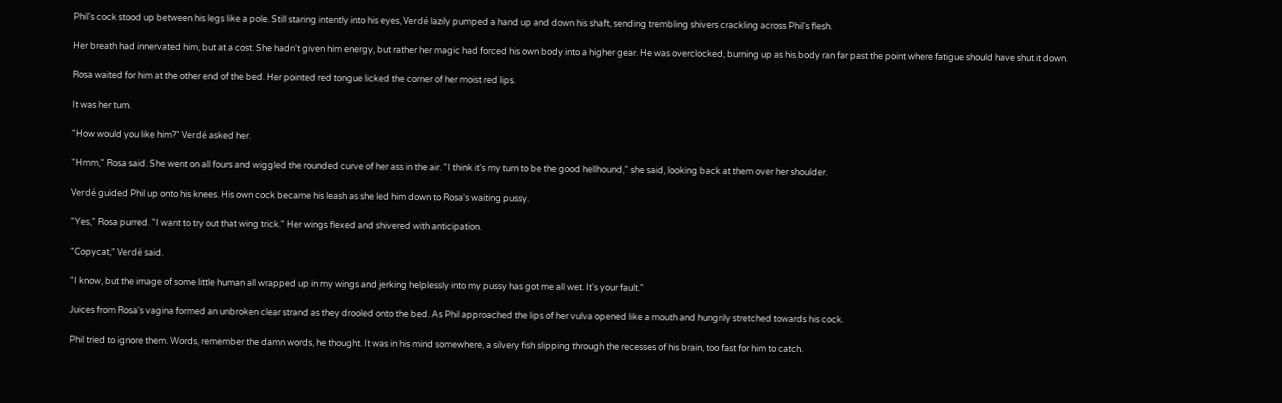Phil's cock stood up between his legs like a pole. Still staring intently into his eyes, Verdé lazily pumped a hand up and down his shaft, sending trembling shivers crackling across Phil's flesh.

Her breath had innervated him, but at a cost. She hadn't given him energy, but rather her magic had forced his own body into a higher gear. He was overclocked, burning up as his body ran far past the point where fatigue should have shut it down.

Rosa waited for him at the other end of the bed. Her pointed red tongue licked the corner of her moist red lips.

It was her turn.

"How would you like him?" Verdé asked her.

"Hmm," Rosa said. She went on all fours and wiggled the rounded curve of her ass in the air. "I think it's my turn to be the good hellhound," she said, looking back at them over her shoulder.

Verdé guided Phil up onto his knees. His own cock became his leash as she led him down to Rosa's waiting pussy.

"Yes," Rosa purred. "I want to try out that wing trick." Her wings flexed and shivered with anticipation.

"Copycat," Verdé said.

"I know, but the image of some little human all wrapped up in my wings and jerking helplessly into my pussy has got me all wet. It's your fault."

Juices from Rosa's vagina formed an unbroken clear strand as they drooled onto the bed. As Phil approached the lips of her vulva opened like a mouth and hungrily stretched towards his cock.

Phil tried to ignore them. Words, remember the damn words, he thought. It was in his mind somewhere, a silvery fish slipping through the recesses of his brain, too fast for him to catch.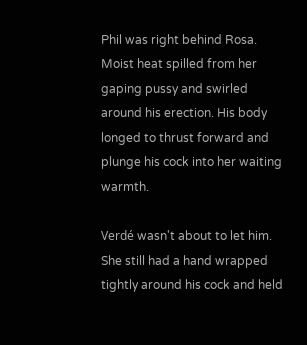Phil was right behind Rosa. Moist heat spilled from her gaping pussy and swirled around his erection. His body longed to thrust forward and plunge his cock into her waiting warmth.

Verdé wasn't about to let him. She still had a hand wrapped tightly around his cock and held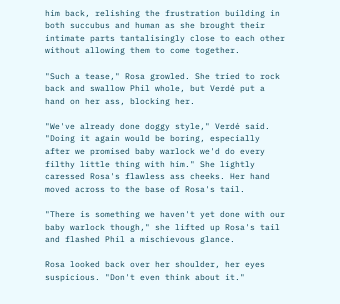him back, relishing the frustration building in both succubus and human as she brought their intimate parts tantalisingly close to each other without allowing them to come together.

"Such a tease," Rosa growled. She tried to rock back and swallow Phil whole, but Verdé put a hand on her ass, blocking her.

"We've already done doggy style," Verdé said. "Doing it again would be boring, especially after we promised baby warlock we'd do every filthy little thing with him." She lightly caressed Rosa's flawless ass cheeks. Her hand moved across to the base of Rosa's tail.

"There is something we haven't yet done with our baby warlock though," she lifted up Rosa's tail and flashed Phil a mischievous glance.

Rosa looked back over her shoulder, her eyes suspicious. "Don't even think about it."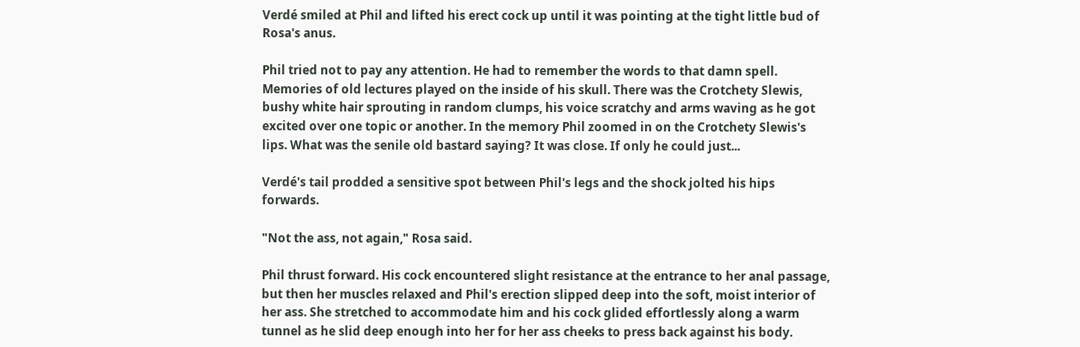Verdé smiled at Phil and lifted his erect cock up until it was pointing at the tight little bud of Rosa's anus.

Phil tried not to pay any attention. He had to remember the words to that damn spell. Memories of old lectures played on the inside of his skull. There was the Crotchety Slewis, bushy white hair sprouting in random clumps, his voice scratchy and arms waving as he got excited over one topic or another. In the memory Phil zoomed in on the Crotchety Slewis's lips. What was the senile old bastard saying? It was close. If only he could just...

Verdé's tail prodded a sensitive spot between Phil's legs and the shock jolted his hips forwards.

"Not the ass, not again," Rosa said.

Phil thrust forward. His cock encountered slight resistance at the entrance to her anal passage, but then her muscles relaxed and Phil's erection slipped deep into the soft, moist interior of her ass. She stretched to accommodate him and his cock glided effortlessly along a warm tunnel as he slid deep enough into her for her ass cheeks to press back against his body.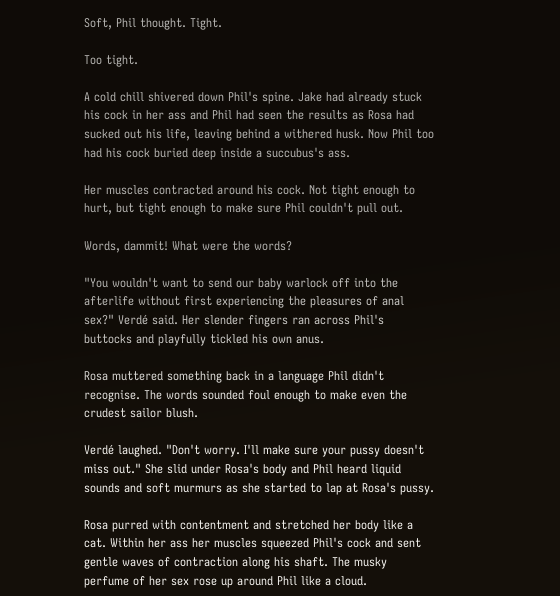Soft, Phil thought. Tight.

Too tight.

A cold chill shivered down Phil's spine. Jake had already stuck his cock in her ass and Phil had seen the results as Rosa had sucked out his life, leaving behind a withered husk. Now Phil too had his cock buried deep inside a succubus's ass.

Her muscles contracted around his cock. Not tight enough to hurt, but tight enough to make sure Phil couldn't pull out.

Words, dammit! What were the words?

"You wouldn't want to send our baby warlock off into the afterlife without first experiencing the pleasures of anal sex?" Verdé said. Her slender fingers ran across Phil's buttocks and playfully tickled his own anus.

Rosa muttered something back in a language Phil didn't recognise. The words sounded foul enough to make even the crudest sailor blush.

Verdé laughed. "Don't worry. I'll make sure your pussy doesn't miss out." She slid under Rosa's body and Phil heard liquid sounds and soft murmurs as she started to lap at Rosa's pussy.

Rosa purred with contentment and stretched her body like a cat. Within her ass her muscles squeezed Phil's cock and sent gentle waves of contraction along his shaft. The musky perfume of her sex rose up around Phil like a cloud.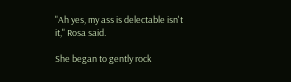"Ah yes, my ass is delectable isn't it," Rosa said.

She began to gently rock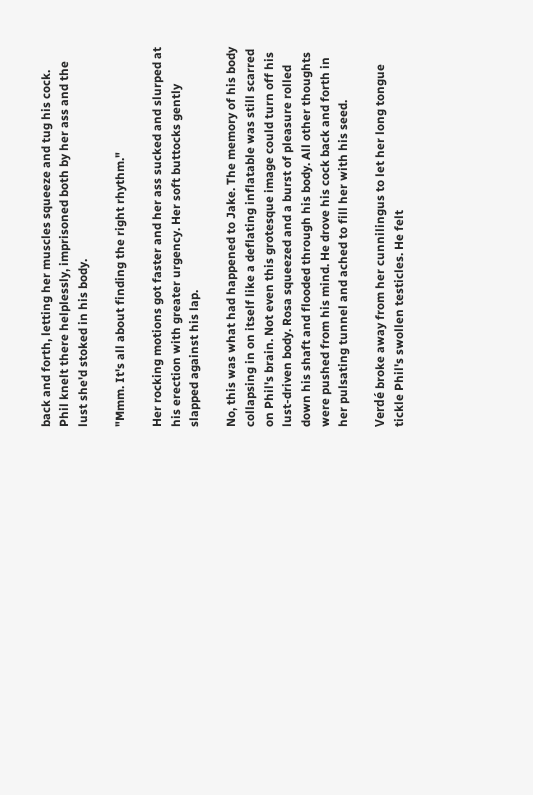back and forth, letting her muscles squeeze and tug his cock. Phil knelt there helplessly, imprisoned both by her ass and the lust she'd stoked in his body.

"Mmm. It's all about finding the right rhythm."

Her rocking motions got faster and her ass sucked and slurped at his erection with greater urgency. Her soft buttocks gently slapped against his lap.

No, this was what had happened to Jake. The memory of his body collapsing in on itself like a deflating inflatable was still scarred on Phil's brain. Not even this grotesque image could turn off his lust-driven body. Rosa squeezed and a burst of pleasure rolled down his shaft and flooded through his body. All other thoughts were pushed from his mind. He drove his cock back and forth in her pulsating tunnel and ached to fill her with his seed.

Verdé broke away from her cunnilingus to let her long tongue tickle Phil's swollen testicles. He felt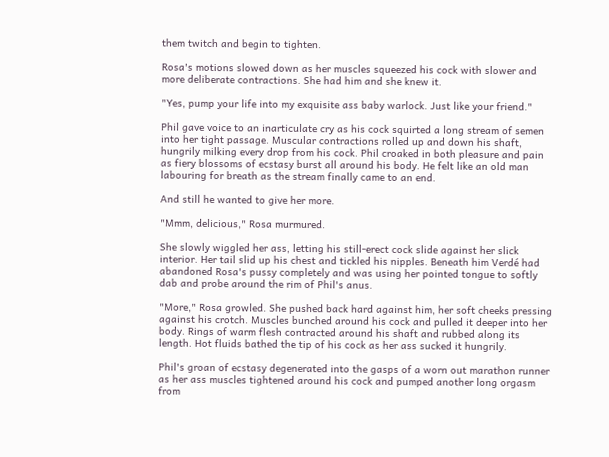them twitch and begin to tighten.

Rosa's motions slowed down as her muscles squeezed his cock with slower and more deliberate contractions. She had him and she knew it.

"Yes, pump your life into my exquisite ass baby warlock. Just like your friend."

Phil gave voice to an inarticulate cry as his cock squirted a long stream of semen into her tight passage. Muscular contractions rolled up and down his shaft, hungrily milking every drop from his cock. Phil croaked in both pleasure and pain as fiery blossoms of ecstasy burst all around his body. He felt like an old man labouring for breath as the stream finally came to an end.

And still he wanted to give her more.

"Mmm, delicious," Rosa murmured.

She slowly wiggled her ass, letting his still-erect cock slide against her slick interior. Her tail slid up his chest and tickled his nipples. Beneath him Verdé had abandoned Rosa's pussy completely and was using her pointed tongue to softly dab and probe around the rim of Phil's anus.

"More," Rosa growled. She pushed back hard against him, her soft cheeks pressing against his crotch. Muscles bunched around his cock and pulled it deeper into her body. Rings of warm flesh contracted around his shaft and rubbed along its length. Hot fluids bathed the tip of his cock as her ass sucked it hungrily.

Phil's groan of ecstasy degenerated into the gasps of a worn out marathon runner as her ass muscles tightened around his cock and pumped another long orgasm from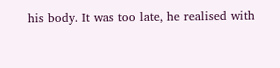his body. It was too late, he realised with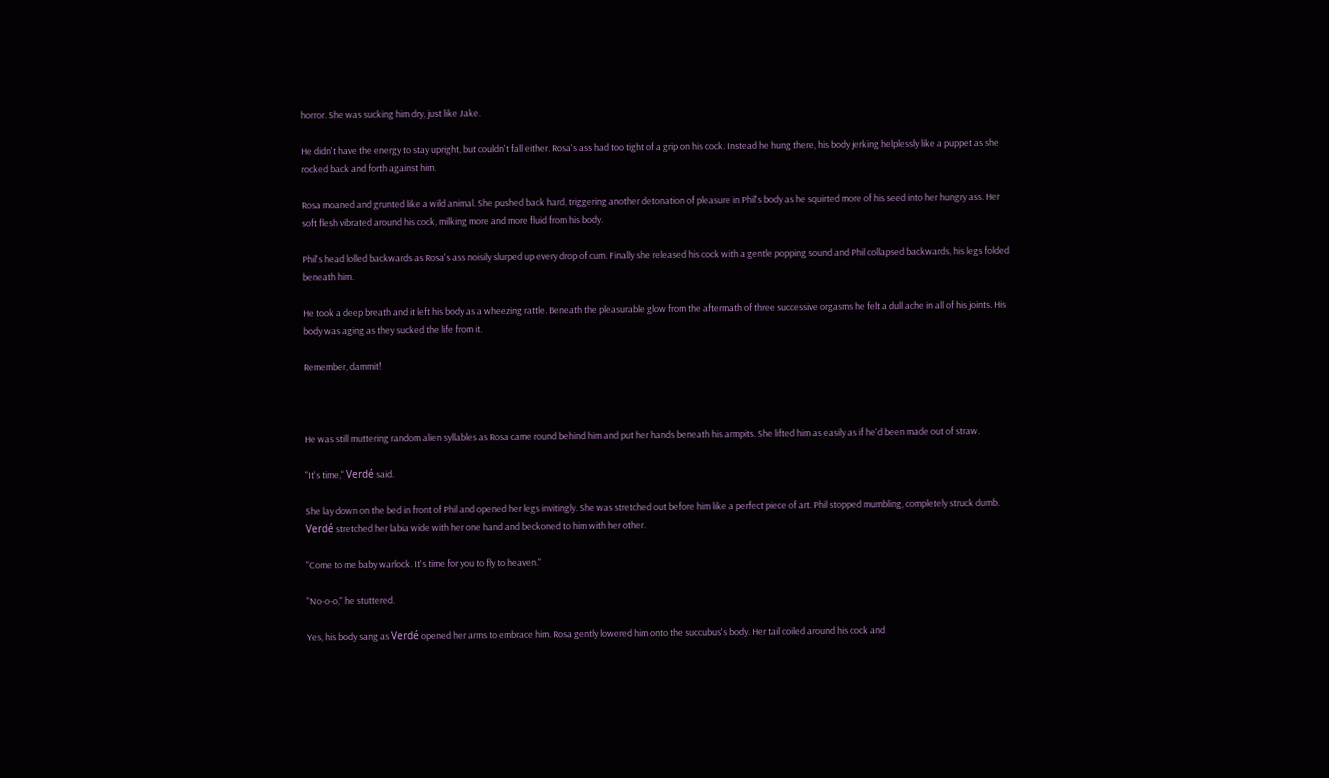horror. She was sucking him dry, just like Jake.

He didn't have the energy to stay upright, but couldn't fall either. Rosa's ass had too tight of a grip on his cock. Instead he hung there, his body jerking helplessly like a puppet as she rocked back and forth against him.

Rosa moaned and grunted like a wild animal. She pushed back hard, triggering another detonation of pleasure in Phil's body as he squirted more of his seed into her hungry ass. Her soft flesh vibrated around his cock, milking more and more fluid from his body.

Phil's head lolled backwards as Rosa's ass noisily slurped up every drop of cum. Finally she released his cock with a gentle popping sound and Phil collapsed backwards, his legs folded beneath him.

He took a deep breath and it left his body as a wheezing rattle. Beneath the pleasurable glow from the aftermath of three successive orgasms he felt a dull ache in all of his joints. His body was aging as they sucked the life from it.

Remember, dammit!



He was still muttering random alien syllables as Rosa came round behind him and put her hands beneath his armpits. She lifted him as easily as if he'd been made out of straw.

"It's time," Verdé said.

She lay down on the bed in front of Phil and opened her legs invitingly. She was stretched out before him like a perfect piece of art. Phil stopped mumbling, completely struck dumb. Verdé stretched her labia wide with her one hand and beckoned to him with her other.

"Come to me baby warlock. It's time for you to fly to heaven."

"No-o-o," he stuttered.

Yes, his body sang as Verdé opened her arms to embrace him. Rosa gently lowered him onto the succubus's body. Her tail coiled around his cock and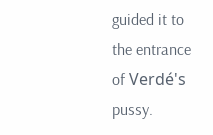guided it to the entrance of Verdé's pussy.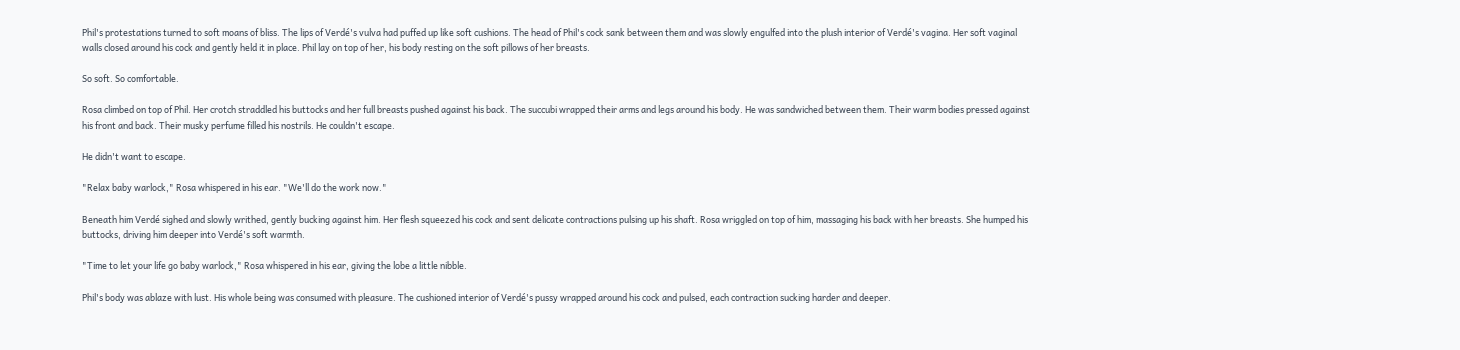Phil's protestations turned to soft moans of bliss. The lips of Verdé's vulva had puffed up like soft cushions. The head of Phil's cock sank between them and was slowly engulfed into the plush interior of Verdé's vagina. Her soft vaginal walls closed around his cock and gently held it in place. Phil lay on top of her, his body resting on the soft pillows of her breasts.

So soft. So comfortable.

Rosa climbed on top of Phil. Her crotch straddled his buttocks and her full breasts pushed against his back. The succubi wrapped their arms and legs around his body. He was sandwiched between them. Their warm bodies pressed against his front and back. Their musky perfume filled his nostrils. He couldn't escape.

He didn't want to escape.

"Relax baby warlock," Rosa whispered in his ear. "We'll do the work now."

Beneath him Verdé sighed and slowly writhed, gently bucking against him. Her flesh squeezed his cock and sent delicate contractions pulsing up his shaft. Rosa wriggled on top of him, massaging his back with her breasts. She humped his buttocks, driving him deeper into Verdé's soft warmth.

"Time to let your life go baby warlock," Rosa whispered in his ear, giving the lobe a little nibble.

Phil's body was ablaze with lust. His whole being was consumed with pleasure. The cushioned interior of Verdé's pussy wrapped around his cock and pulsed, each contraction sucking harder and deeper.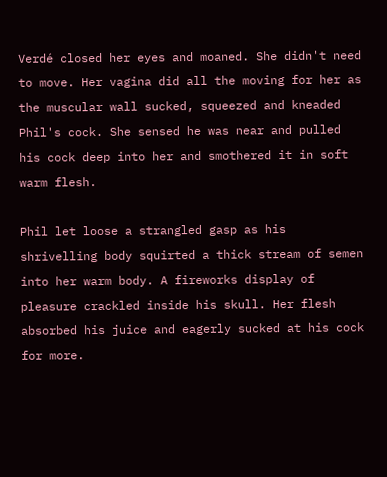Verdé closed her eyes and moaned. She didn't need to move. Her vagina did all the moving for her as the muscular wall sucked, squeezed and kneaded Phil's cock. She sensed he was near and pulled his cock deep into her and smothered it in soft warm flesh.

Phil let loose a strangled gasp as his shrivelling body squirted a thick stream of semen into her warm body. A fireworks display of pleasure crackled inside his skull. Her flesh absorbed his juice and eagerly sucked at his cock for more.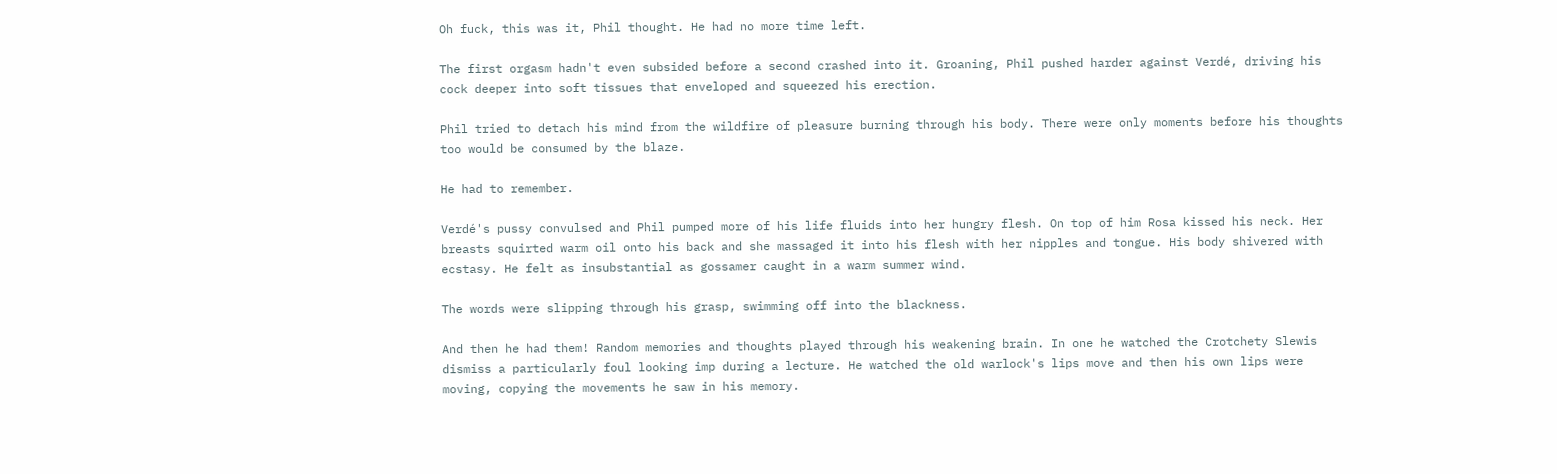Oh fuck, this was it, Phil thought. He had no more time left.

The first orgasm hadn't even subsided before a second crashed into it. Groaning, Phil pushed harder against Verdé, driving his cock deeper into soft tissues that enveloped and squeezed his erection.

Phil tried to detach his mind from the wildfire of pleasure burning through his body. There were only moments before his thoughts too would be consumed by the blaze.

He had to remember.

Verdé's pussy convulsed and Phil pumped more of his life fluids into her hungry flesh. On top of him Rosa kissed his neck. Her breasts squirted warm oil onto his back and she massaged it into his flesh with her nipples and tongue. His body shivered with ecstasy. He felt as insubstantial as gossamer caught in a warm summer wind.

The words were slipping through his grasp, swimming off into the blackness.

And then he had them! Random memories and thoughts played through his weakening brain. In one he watched the Crotchety Slewis dismiss a particularly foul looking imp during a lecture. He watched the old warlock's lips move and then his own lips were moving, copying the movements he saw in his memory.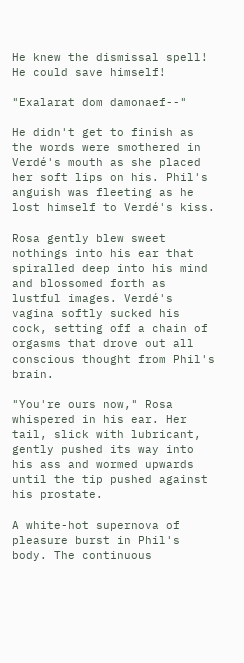He knew the dismissal spell! He could save himself!

"Exalarat dom damonaef--"

He didn't get to finish as the words were smothered in Verdé's mouth as she placed her soft lips on his. Phil's anguish was fleeting as he lost himself to Verdé's kiss.

Rosa gently blew sweet nothings into his ear that spiralled deep into his mind and blossomed forth as lustful images. Verdé's vagina softly sucked his cock, setting off a chain of orgasms that drove out all conscious thought from Phil's brain.

"You're ours now," Rosa whispered in his ear. Her tail, slick with lubricant, gently pushed its way into his ass and wormed upwards until the tip pushed against his prostate.

A white-hot supernova of pleasure burst in Phil's body. The continuous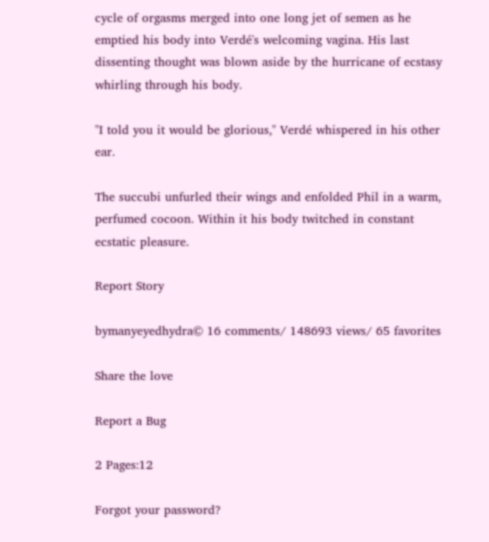cycle of orgasms merged into one long jet of semen as he emptied his body into Verdé's welcoming vagina. His last dissenting thought was blown aside by the hurricane of ecstasy whirling through his body.

"I told you it would be glorious," Verdé whispered in his other ear.

The succubi unfurled their wings and enfolded Phil in a warm, perfumed cocoon. Within it his body twitched in constant ecstatic pleasure.

Report Story

bymanyeyedhydra© 16 comments/ 148693 views/ 65 favorites

Share the love

Report a Bug

2 Pages:12

Forgot your password?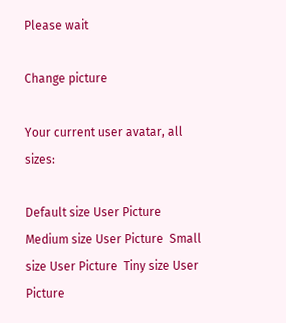Please wait

Change picture

Your current user avatar, all sizes:

Default size User Picture  Medium size User Picture  Small size User Picture  Tiny size User Picture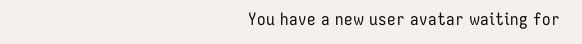You have a new user avatar waiting for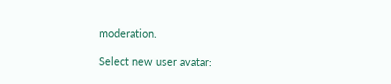moderation.

Select new user avatar: